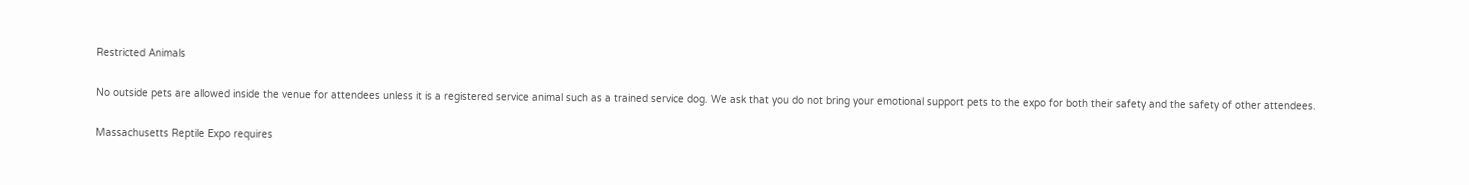Restricted Animals

No outside pets are allowed inside the venue for attendees unless it is a registered service animal such as a trained service dog. We ask that you do not bring your emotional support pets to the expo for both their safety and the safety of other attendees.

Massachusetts Reptile Expo requires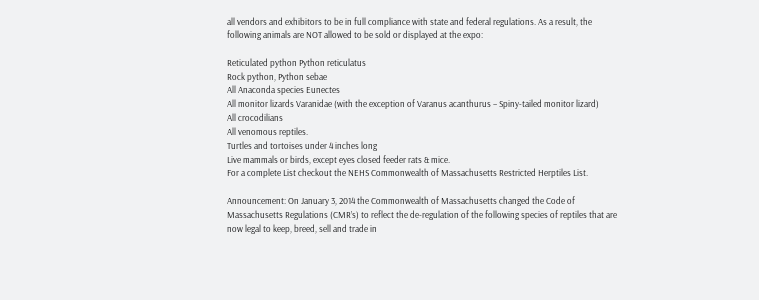all vendors and exhibitors to be in full compliance with state and federal regulations. As a result, the following animals are NOT allowed to be sold or displayed at the expo:

Reticulated python Python reticulatus
Rock python, Python sebae
All Anaconda species Eunectes
All monitor lizards Varanidae (with the exception of Varanus acanthurus – Spiny-tailed monitor lizard)
All crocodilians
All venomous reptiles.
Turtles and tortoises under 4 inches long
Live mammals or birds, except eyes closed feeder rats & mice.
For a complete List checkout the NEHS Commonwealth of Massachusetts Restricted Herptiles List.

Announcement: On January 3, 2014 the Commonwealth of Massachusetts changed the Code of Massachusetts Regulations (CMR’s) to reflect the de-regulation of the following species of reptiles that are now legal to keep, breed, sell and trade in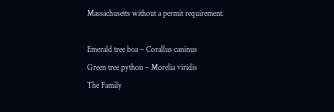Massachusetts without a permit requirement.

Emerald tree boa – Corallus caninus
Green tree python – Morelia viridis
The Family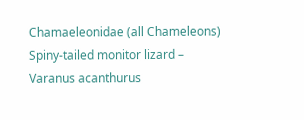Chamaeleonidae (all Chameleons)
Spiny-tailed monitor lizard – Varanus acanthurus